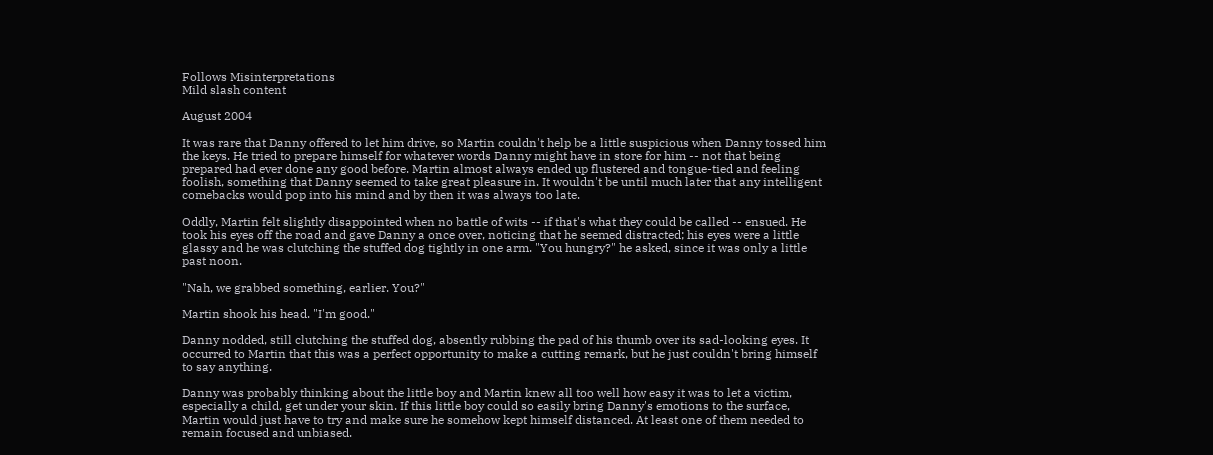Follows Misinterpretations
Mild slash content

August 2004

It was rare that Danny offered to let him drive, so Martin couldn't help be a little suspicious when Danny tossed him the keys. He tried to prepare himself for whatever words Danny might have in store for him -- not that being prepared had ever done any good before. Martin almost always ended up flustered and tongue-tied and feeling foolish, something that Danny seemed to take great pleasure in. It wouldn't be until much later that any intelligent comebacks would pop into his mind and by then it was always too late.

Oddly, Martin felt slightly disappointed when no battle of wits -- if that's what they could be called -- ensued. He took his eyes off the road and gave Danny a once over, noticing that he seemed distracted; his eyes were a little glassy and he was clutching the stuffed dog tightly in one arm. "You hungry?" he asked, since it was only a little past noon.

"Nah, we grabbed something, earlier. You?"

Martin shook his head. "I'm good."

Danny nodded, still clutching the stuffed dog, absently rubbing the pad of his thumb over its sad-looking eyes. It occurred to Martin that this was a perfect opportunity to make a cutting remark, but he just couldn't bring himself to say anything.

Danny was probably thinking about the little boy and Martin knew all too well how easy it was to let a victim, especially a child, get under your skin. If this little boy could so easily bring Danny's emotions to the surface, Martin would just have to try and make sure he somehow kept himself distanced. At least one of them needed to remain focused and unbiased.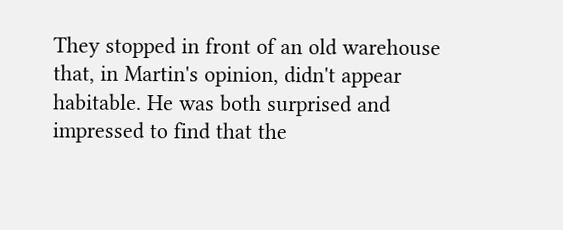They stopped in front of an old warehouse that, in Martin's opinion, didn't appear habitable. He was both surprised and impressed to find that the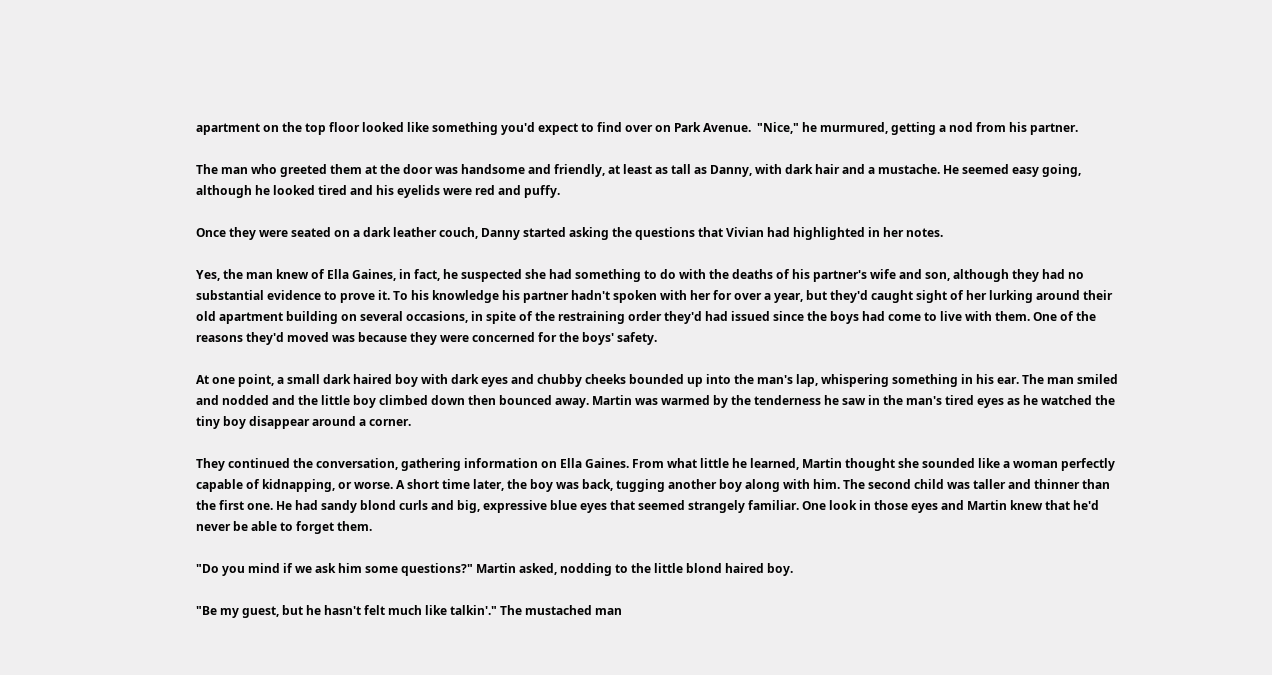apartment on the top floor looked like something you'd expect to find over on Park Avenue.  "Nice," he murmured, getting a nod from his partner.

The man who greeted them at the door was handsome and friendly, at least as tall as Danny, with dark hair and a mustache. He seemed easy going, although he looked tired and his eyelids were red and puffy.

Once they were seated on a dark leather couch, Danny started asking the questions that Vivian had highlighted in her notes.

Yes, the man knew of Ella Gaines, in fact, he suspected she had something to do with the deaths of his partner's wife and son, although they had no substantial evidence to prove it. To his knowledge his partner hadn't spoken with her for over a year, but they'd caught sight of her lurking around their old apartment building on several occasions, in spite of the restraining order they'd had issued since the boys had come to live with them. One of the reasons they'd moved was because they were concerned for the boys' safety.

At one point, a small dark haired boy with dark eyes and chubby cheeks bounded up into the man's lap, whispering something in his ear. The man smiled and nodded and the little boy climbed down then bounced away. Martin was warmed by the tenderness he saw in the man's tired eyes as he watched the tiny boy disappear around a corner.

They continued the conversation, gathering information on Ella Gaines. From what little he learned, Martin thought she sounded like a woman perfectly capable of kidnapping, or worse. A short time later, the boy was back, tugging another boy along with him. The second child was taller and thinner than the first one. He had sandy blond curls and big, expressive blue eyes that seemed strangely familiar. One look in those eyes and Martin knew that he'd never be able to forget them.

"Do you mind if we ask him some questions?" Martin asked, nodding to the little blond haired boy.

"Be my guest, but he hasn't felt much like talkin'." The mustached man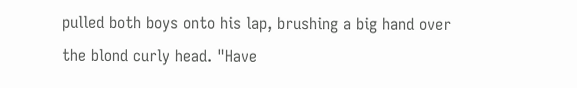pulled both boys onto his lap, brushing a big hand over the blond curly head. "Have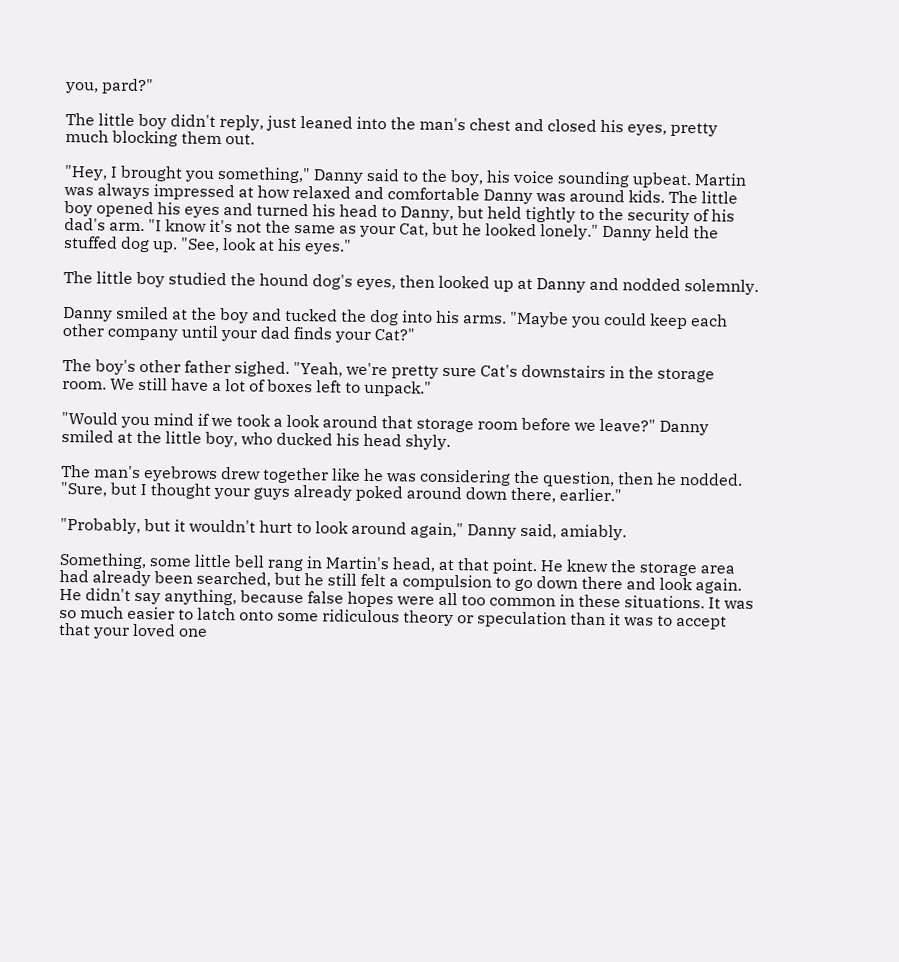you, pard?"

The little boy didn't reply, just leaned into the man's chest and closed his eyes, pretty much blocking them out.

"Hey, I brought you something," Danny said to the boy, his voice sounding upbeat. Martin was always impressed at how relaxed and comfortable Danny was around kids. The little boy opened his eyes and turned his head to Danny, but held tightly to the security of his dad's arm. "I know it's not the same as your Cat, but he looked lonely." Danny held the stuffed dog up. "See, look at his eyes."

The little boy studied the hound dog's eyes, then looked up at Danny and nodded solemnly.

Danny smiled at the boy and tucked the dog into his arms. "Maybe you could keep each other company until your dad finds your Cat?"

The boy's other father sighed. "Yeah, we're pretty sure Cat's downstairs in the storage room. We still have a lot of boxes left to unpack."

"Would you mind if we took a look around that storage room before we leave?" Danny smiled at the little boy, who ducked his head shyly.

The man's eyebrows drew together like he was considering the question, then he nodded. "Sure, but I thought your guys already poked around down there, earlier."

"Probably, but it wouldn't hurt to look around again," Danny said, amiably.

Something, some little bell rang in Martin's head, at that point. He knew the storage area had already been searched, but he still felt a compulsion to go down there and look again.  He didn't say anything, because false hopes were all too common in these situations. It was so much easier to latch onto some ridiculous theory or speculation than it was to accept that your loved one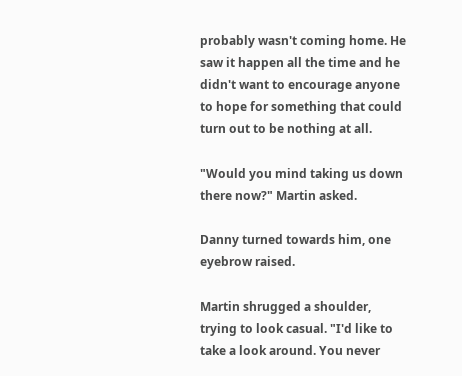probably wasn't coming home. He saw it happen all the time and he didn't want to encourage anyone to hope for something that could turn out to be nothing at all.

"Would you mind taking us down there now?" Martin asked.

Danny turned towards him, one eyebrow raised.

Martin shrugged a shoulder, trying to look casual. "I'd like to take a look around. You never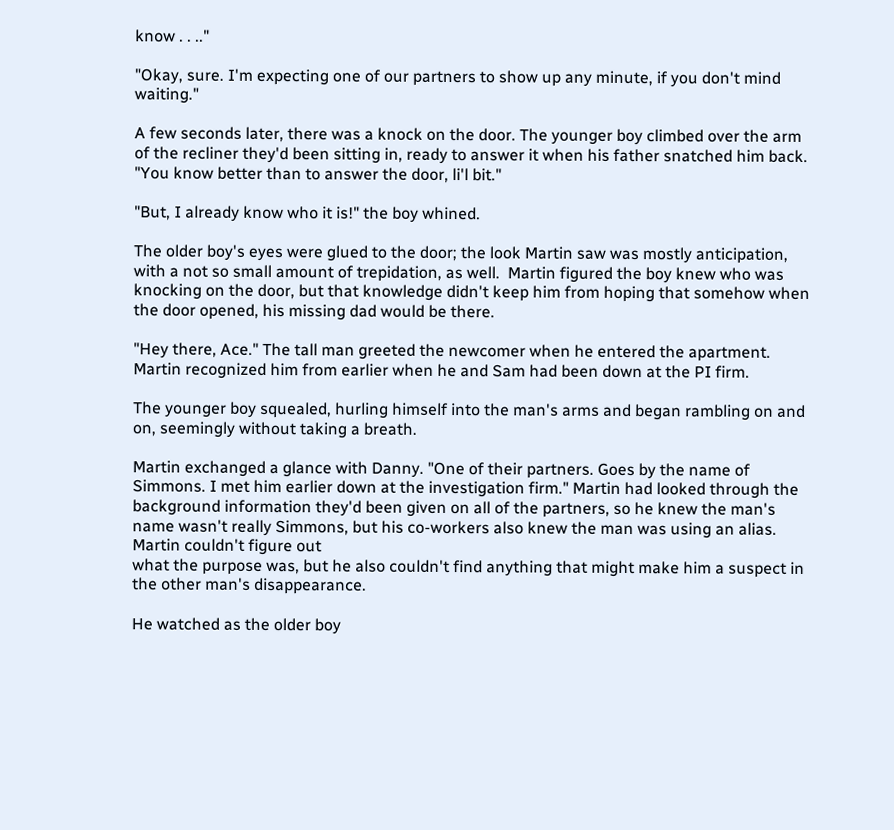know . . .."

"Okay, sure. I'm expecting one of our partners to show up any minute, if you don't mind waiting."

A few seconds later, there was a knock on the door. The younger boy climbed over the arm of the recliner they'd been sitting in, ready to answer it when his father snatched him back. "You know better than to answer the door, li'l bit."

"But, I already know who it is!" the boy whined.

The older boy's eyes were glued to the door; the look Martin saw was mostly anticipation, with a not so small amount of trepidation, as well.  Martin figured the boy knew who was knocking on the door, but that knowledge didn't keep him from hoping that somehow when the door opened, his missing dad would be there.

"Hey there, Ace." The tall man greeted the newcomer when he entered the apartment. Martin recognized him from earlier when he and Sam had been down at the PI firm.

The younger boy squealed, hurling himself into the man's arms and began rambling on and on, seemingly without taking a breath.

Martin exchanged a glance with Danny. "One of their partners. Goes by the name of Simmons. I met him earlier down at the investigation firm." Martin had looked through the background information they'd been given on all of the partners, so he knew the man's name wasn't really Simmons, but his co-workers also knew the man was using an alias. Martin couldn't figure out
what the purpose was, but he also couldn't find anything that might make him a suspect in the other man's disappearance.

He watched as the older boy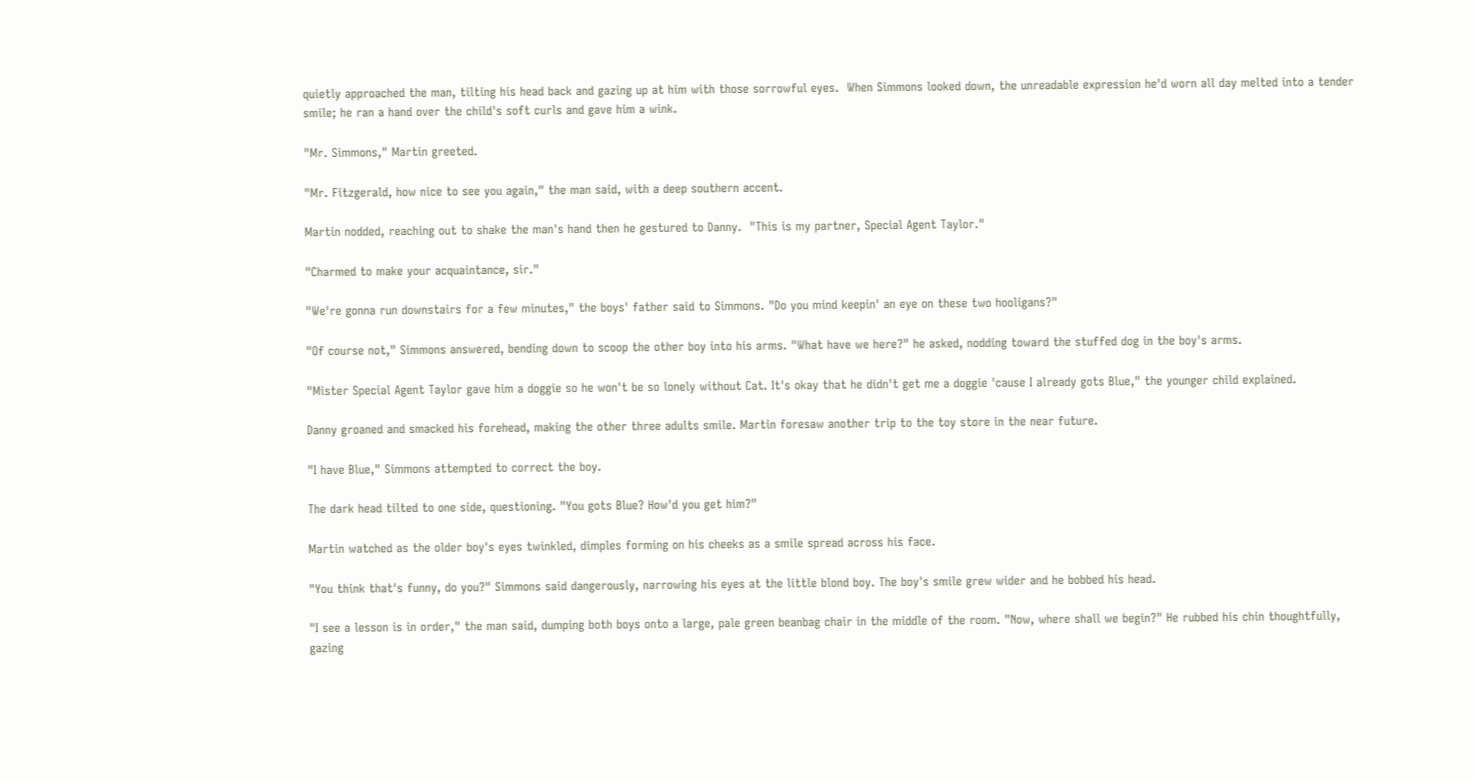quietly approached the man, tilting his head back and gazing up at him with those sorrowful eyes.  When Simmons looked down, the unreadable expression he'd worn all day melted into a tender smile; he ran a hand over the child's soft curls and gave him a wink.

"Mr. Simmons," Martin greeted.

"Mr. Fitzgerald, how nice to see you again," the man said, with a deep southern accent.

Martin nodded, reaching out to shake the man's hand then he gestured to Danny.  "This is my partner, Special Agent Taylor."

"Charmed to make your acquaintance, sir."

"We're gonna run downstairs for a few minutes," the boys' father said to Simmons. "Do you mind keepin' an eye on these two hooligans?"

"Of course not," Simmons answered, bending down to scoop the other boy into his arms. "What have we here?" he asked, nodding toward the stuffed dog in the boy's arms.

"Mister Special Agent Taylor gave him a doggie so he won't be so lonely without Cat. It's okay that he didn't get me a doggie 'cause I already gots Blue," the younger child explained.

Danny groaned and smacked his forehead, making the other three adults smile. Martin foresaw another trip to the toy store in the near future.

"I have Blue," Simmons attempted to correct the boy.

The dark head tilted to one side, questioning. "You gots Blue? How'd you get him?"

Martin watched as the older boy's eyes twinkled, dimples forming on his cheeks as a smile spread across his face.

"You think that's funny, do you?" Simmons said dangerously, narrowing his eyes at the little blond boy. The boy's smile grew wider and he bobbed his head.

"I see a lesson is in order," the man said, dumping both boys onto a large, pale green beanbag chair in the middle of the room. "Now, where shall we begin?" He rubbed his chin thoughtfully, gazing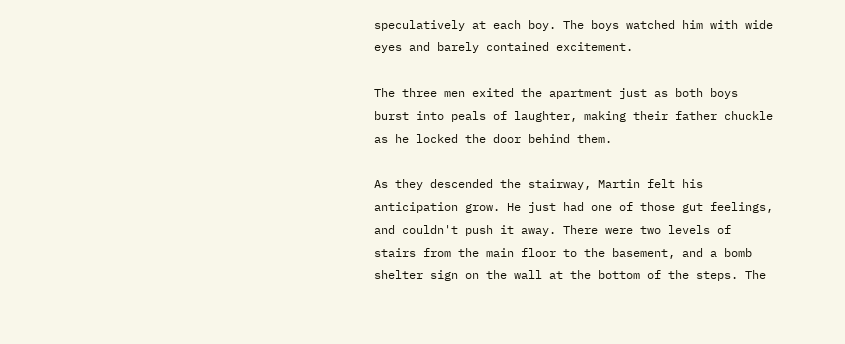speculatively at each boy. The boys watched him with wide eyes and barely contained excitement.

The three men exited the apartment just as both boys burst into peals of laughter, making their father chuckle as he locked the door behind them.

As they descended the stairway, Martin felt his anticipation grow. He just had one of those gut feelings, and couldn't push it away. There were two levels of stairs from the main floor to the basement, and a bomb shelter sign on the wall at the bottom of the steps. The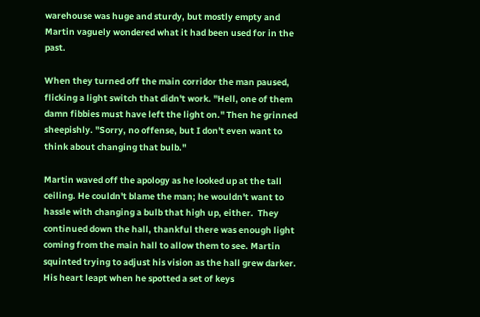warehouse was huge and sturdy, but mostly empty and Martin vaguely wondered what it had been used for in the past.

When they turned off the main corridor the man paused, flicking a light switch that didn't work. "Hell, one of them damn fibbies must have left the light on." Then he grinned sheepishly. "Sorry, no offense, but I don't even want to think about changing that bulb."

Martin waved off the apology as he looked up at the tall ceiling. He couldn't blame the man; he wouldn't want to hassle with changing a bulb that high up, either.  They continued down the hall, thankful there was enough light coming from the main hall to allow them to see. Martin squinted trying to adjust his vision as the hall grew darker. His heart leapt when he spotted a set of keys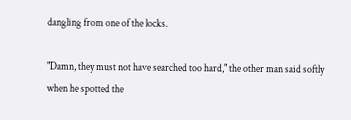dangling from one of the locks.

"Damn, they must not have searched too hard," the other man said softly when he spotted the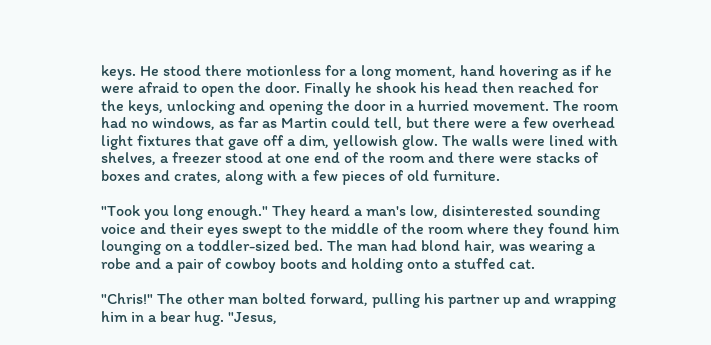keys. He stood there motionless for a long moment, hand hovering as if he were afraid to open the door. Finally he shook his head then reached for the keys, unlocking and opening the door in a hurried movement. The room had no windows, as far as Martin could tell, but there were a few overhead light fixtures that gave off a dim, yellowish glow. The walls were lined with shelves, a freezer stood at one end of the room and there were stacks of boxes and crates, along with a few pieces of old furniture.

"Took you long enough." They heard a man's low, disinterested sounding voice and their eyes swept to the middle of the room where they found him lounging on a toddler-sized bed. The man had blond hair, was wearing a robe and a pair of cowboy boots and holding onto a stuffed cat.

"Chris!" The other man bolted forward, pulling his partner up and wrapping him in a bear hug. "Jesus,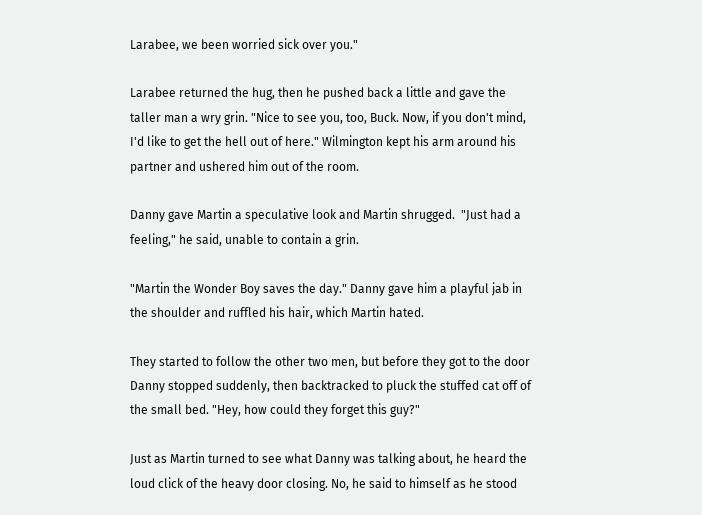Larabee, we been worried sick over you."

Larabee returned the hug, then he pushed back a little and gave the taller man a wry grin. "Nice to see you, too, Buck. Now, if you don't mind, I'd like to get the hell out of here." Wilmington kept his arm around his partner and ushered him out of the room.

Danny gave Martin a speculative look and Martin shrugged.  "Just had a feeling," he said, unable to contain a grin.

"Martin the Wonder Boy saves the day." Danny gave him a playful jab in the shoulder and ruffled his hair, which Martin hated.

They started to follow the other two men, but before they got to the door Danny stopped suddenly, then backtracked to pluck the stuffed cat off of the small bed. "Hey, how could they forget this guy?"

Just as Martin turned to see what Danny was talking about, he heard the loud click of the heavy door closing. No, he said to himself as he stood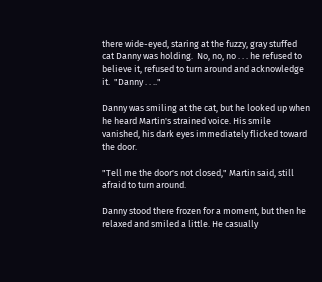there wide-eyed, staring at the fuzzy, gray stuffed cat Danny was holding.  No, no, no . . . he refused to believe it, refused to turn around and acknowledge it.  "Danny . . .."

Danny was smiling at the cat, but he looked up when he heard Martin's strained voice. His smile vanished, his dark eyes immediately flicked toward the door.

"Tell me the door's not closed," Martin said, still afraid to turn around.

Danny stood there frozen for a moment, but then he relaxed and smiled a little. He casually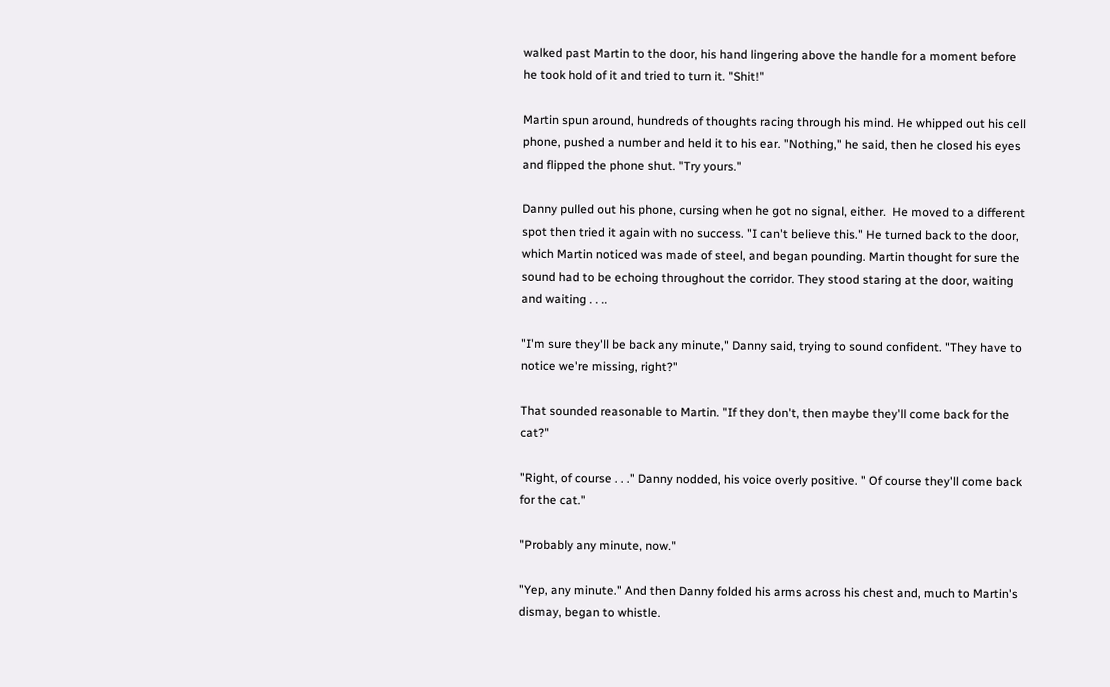walked past Martin to the door, his hand lingering above the handle for a moment before he took hold of it and tried to turn it. "Shit!"

Martin spun around, hundreds of thoughts racing through his mind. He whipped out his cell phone, pushed a number and held it to his ear. "Nothing," he said, then he closed his eyes and flipped the phone shut. "Try yours."

Danny pulled out his phone, cursing when he got no signal, either.  He moved to a different spot then tried it again with no success. "I can't believe this." He turned back to the door, which Martin noticed was made of steel, and began pounding. Martin thought for sure the sound had to be echoing throughout the corridor. They stood staring at the door, waiting and waiting . . ..

"I'm sure they'll be back any minute," Danny said, trying to sound confident. "They have to notice we're missing, right?"

That sounded reasonable to Martin. "If they don't, then maybe they'll come back for the cat?"

"Right, of course . . ." Danny nodded, his voice overly positive. " Of course they'll come back for the cat."

"Probably any minute, now."

"Yep, any minute." And then Danny folded his arms across his chest and, much to Martin's dismay, began to whistle.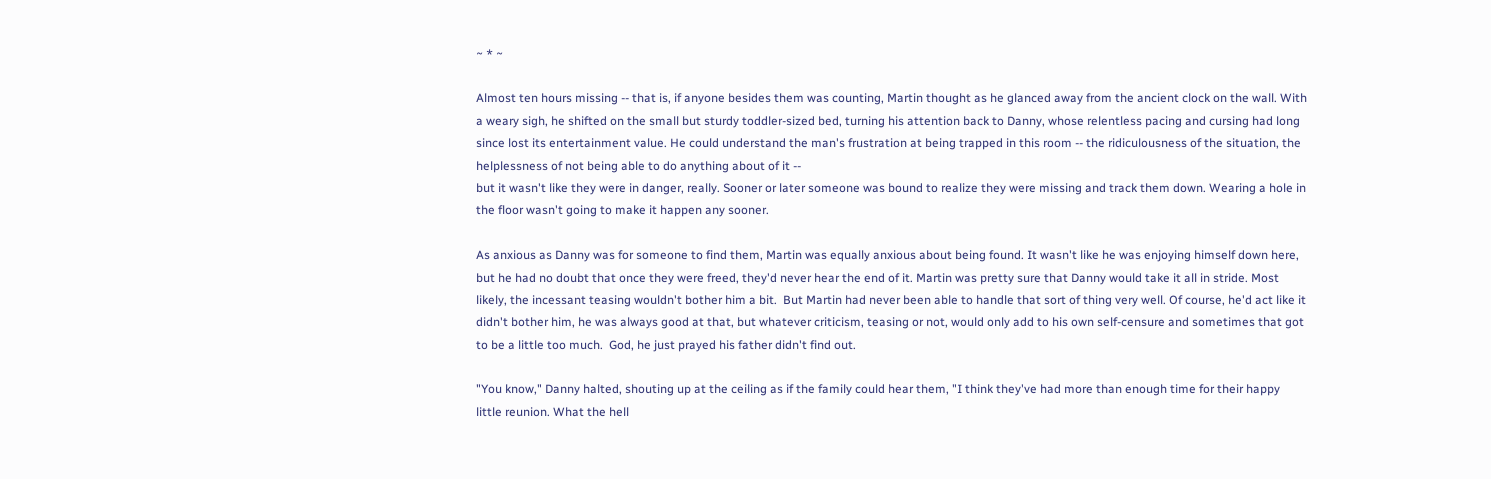~ * ~

Almost ten hours missing -- that is, if anyone besides them was counting, Martin thought as he glanced away from the ancient clock on the wall. With a weary sigh, he shifted on the small but sturdy toddler-sized bed, turning his attention back to Danny, whose relentless pacing and cursing had long since lost its entertainment value. He could understand the man's frustration at being trapped in this room -- the ridiculousness of the situation, the helplessness of not being able to do anything about of it --
but it wasn't like they were in danger, really. Sooner or later someone was bound to realize they were missing and track them down. Wearing a hole in the floor wasn't going to make it happen any sooner.

As anxious as Danny was for someone to find them, Martin was equally anxious about being found. It wasn't like he was enjoying himself down here, but he had no doubt that once they were freed, they'd never hear the end of it. Martin was pretty sure that Danny would take it all in stride. Most likely, the incessant teasing wouldn't bother him a bit.  But Martin had never been able to handle that sort of thing very well. Of course, he'd act like it didn't bother him, he was always good at that, but whatever criticism, teasing or not, would only add to his own self-censure and sometimes that got to be a little too much.  God, he just prayed his father didn't find out.

"You know," Danny halted, shouting up at the ceiling as if the family could hear them, "I think they've had more than enough time for their happy little reunion. What the hell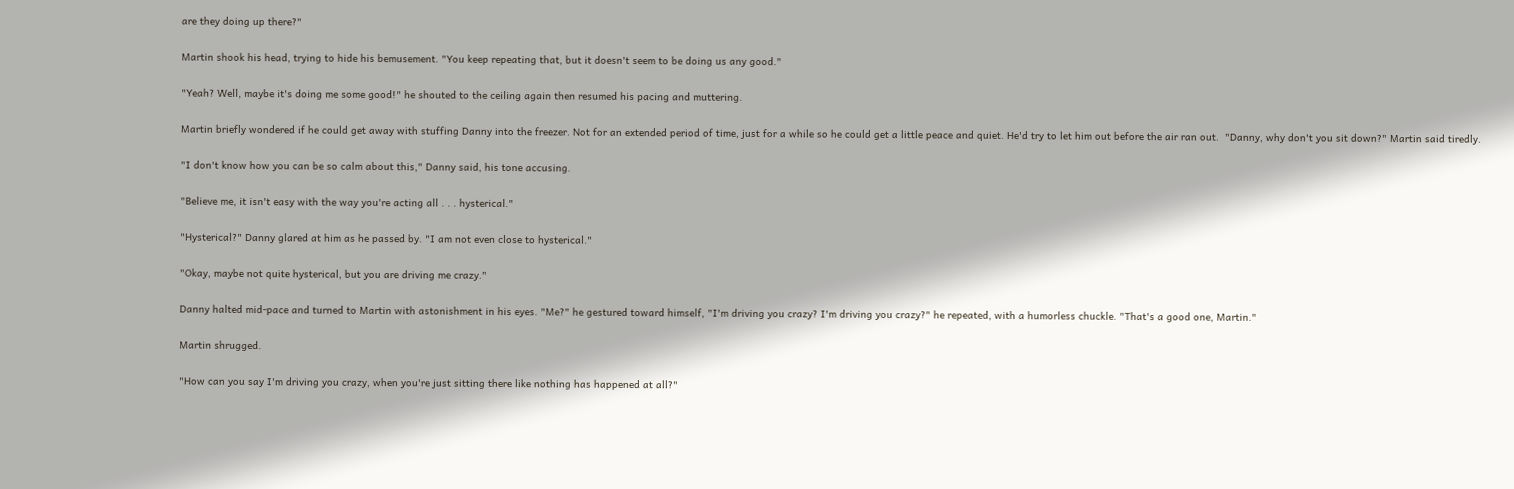are they doing up there?"

Martin shook his head, trying to hide his bemusement. "You keep repeating that, but it doesn't seem to be doing us any good."

"Yeah? Well, maybe it's doing me some good!" he shouted to the ceiling again then resumed his pacing and muttering.

Martin briefly wondered if he could get away with stuffing Danny into the freezer. Not for an extended period of time, just for a while so he could get a little peace and quiet. He'd try to let him out before the air ran out.  "Danny, why don't you sit down?" Martin said tiredly.

"I don't know how you can be so calm about this," Danny said, his tone accusing.

"Believe me, it isn't easy with the way you're acting all . . . hysterical."

"Hysterical?" Danny glared at him as he passed by. "I am not even close to hysterical."

"Okay, maybe not quite hysterical, but you are driving me crazy."

Danny halted mid-pace and turned to Martin with astonishment in his eyes. "Me?" he gestured toward himself, "I'm driving you crazy? I'm driving you crazy?" he repeated, with a humorless chuckle. "That's a good one, Martin."

Martin shrugged.

"How can you say I'm driving you crazy, when you're just sitting there like nothing has happened at all?"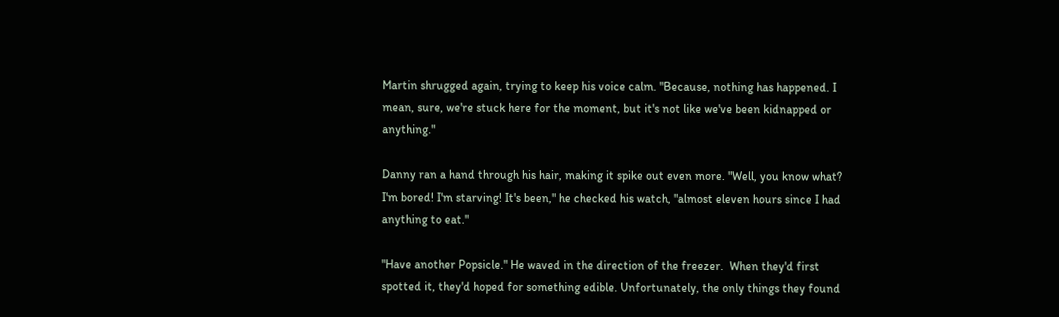Martin shrugged again, trying to keep his voice calm. "Because, nothing has happened. I mean, sure, we're stuck here for the moment, but it's not like we've been kidnapped or anything."

Danny ran a hand through his hair, making it spike out even more. "Well, you know what? I'm bored! I'm starving! It's been," he checked his watch, "almost eleven hours since I had anything to eat."

"Have another Popsicle." He waved in the direction of the freezer.  When they'd first spotted it, they'd hoped for something edible. Unfortunately, the only things they found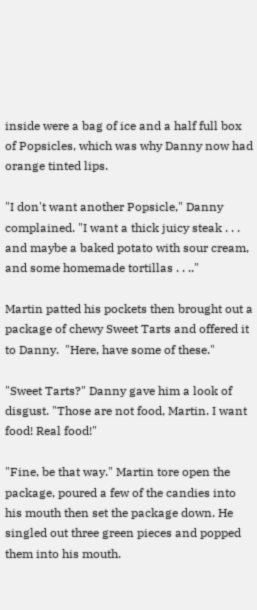inside were a bag of ice and a half full box of Popsicles, which was why Danny now had orange tinted lips.

"I don't want another Popsicle," Danny complained. "I want a thick juicy steak . . . and maybe a baked potato with sour cream, and some homemade tortillas . . .."

Martin patted his pockets then brought out a package of chewy Sweet Tarts and offered it to Danny.  "Here, have some of these."

"Sweet Tarts?" Danny gave him a look of disgust. "Those are not food, Martin. I want food! Real food!"

"Fine, be that way." Martin tore open the package, poured a few of the candies into his mouth then set the package down. He singled out three green pieces and popped them into his mouth.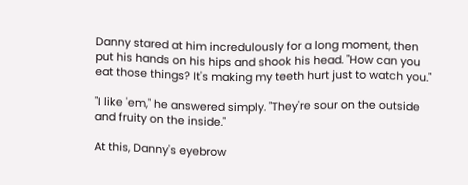Danny stared at him incredulously for a long moment, then put his hands on his hips and shook his head. "How can you eat those things? It's making my teeth hurt just to watch you."

"I like 'em," he answered simply. "They're sour on the outside and fruity on the inside."

At this, Danny's eyebrow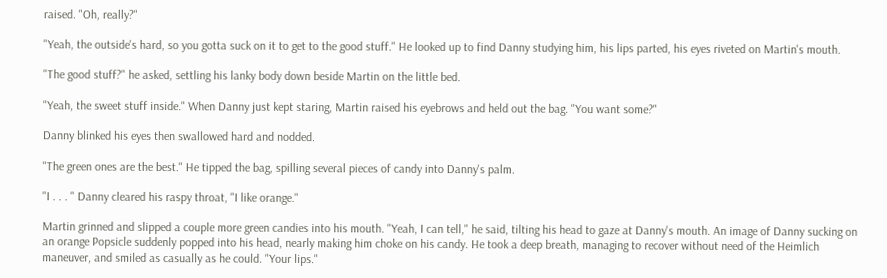raised. "Oh, really?"

"Yeah, the outside's hard, so you gotta suck on it to get to the good stuff." He looked up to find Danny studying him, his lips parted, his eyes riveted on Martin's mouth.

"The good stuff?" he asked, settling his lanky body down beside Martin on the little bed.

"Yeah, the sweet stuff inside." When Danny just kept staring, Martin raised his eyebrows and held out the bag. "You want some?"

Danny blinked his eyes then swallowed hard and nodded.

"The green ones are the best." He tipped the bag, spilling several pieces of candy into Danny's palm.

"I . . . " Danny cleared his raspy throat, "I like orange."

Martin grinned and slipped a couple more green candies into his mouth. "Yeah, I can tell," he said, tilting his head to gaze at Danny's mouth. An image of Danny sucking on an orange Popsicle suddenly popped into his head, nearly making him choke on his candy. He took a deep breath, managing to recover without need of the Heimlich maneuver, and smiled as casually as he could. "Your lips."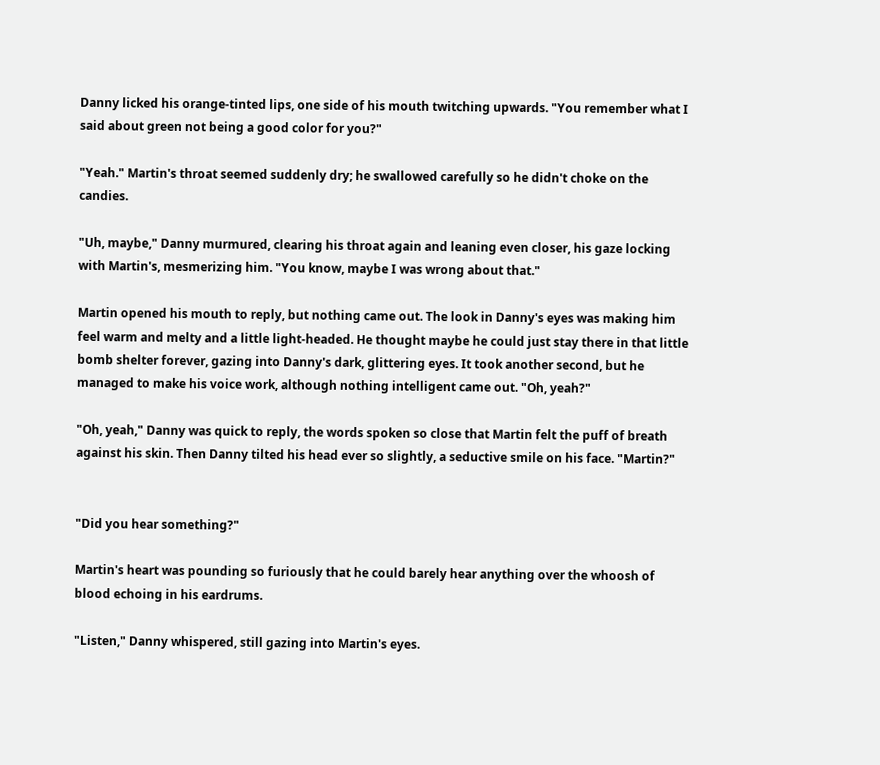Danny licked his orange-tinted lips, one side of his mouth twitching upwards. "You remember what I said about green not being a good color for you?"

"Yeah." Martin's throat seemed suddenly dry; he swallowed carefully so he didn't choke on the candies.

"Uh, maybe," Danny murmured, clearing his throat again and leaning even closer, his gaze locking with Martin's, mesmerizing him. "You know, maybe I was wrong about that."

Martin opened his mouth to reply, but nothing came out. The look in Danny's eyes was making him feel warm and melty and a little light-headed. He thought maybe he could just stay there in that little bomb shelter forever, gazing into Danny's dark, glittering eyes. It took another second, but he managed to make his voice work, although nothing intelligent came out. "Oh, yeah?"

"Oh, yeah," Danny was quick to reply, the words spoken so close that Martin felt the puff of breath against his skin. Then Danny tilted his head ever so slightly, a seductive smile on his face. "Martin?"


"Did you hear something?"

Martin's heart was pounding so furiously that he could barely hear anything over the whoosh of blood echoing in his eardrums.

"Listen," Danny whispered, still gazing into Martin's eyes.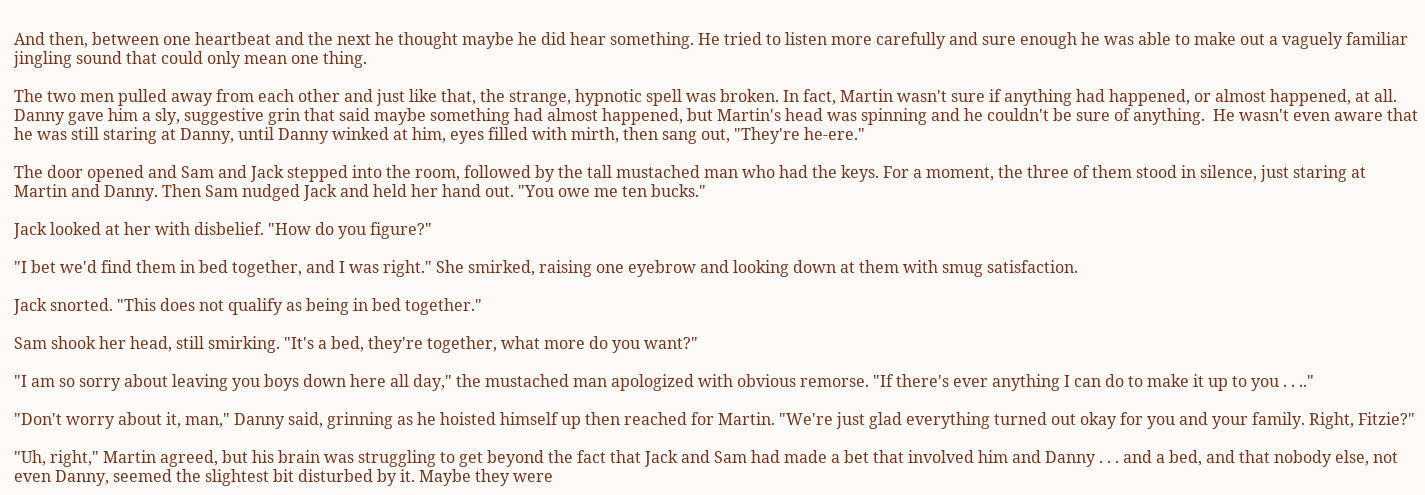And then, between one heartbeat and the next he thought maybe he did hear something. He tried to listen more carefully and sure enough he was able to make out a vaguely familiar jingling sound that could only mean one thing.

The two men pulled away from each other and just like that, the strange, hypnotic spell was broken. In fact, Martin wasn't sure if anything had happened, or almost happened, at all.  Danny gave him a sly, suggestive grin that said maybe something had almost happened, but Martin's head was spinning and he couldn't be sure of anything.  He wasn't even aware that he was still staring at Danny, until Danny winked at him, eyes filled with mirth, then sang out, "They're he-ere."

The door opened and Sam and Jack stepped into the room, followed by the tall mustached man who had the keys. For a moment, the three of them stood in silence, just staring at Martin and Danny. Then Sam nudged Jack and held her hand out. "You owe me ten bucks."

Jack looked at her with disbelief. "How do you figure?"

"I bet we'd find them in bed together, and I was right." She smirked, raising one eyebrow and looking down at them with smug satisfaction.

Jack snorted. "This does not qualify as being in bed together."

Sam shook her head, still smirking. "It's a bed, they're together, what more do you want?"

"I am so sorry about leaving you boys down here all day," the mustached man apologized with obvious remorse. "If there's ever anything I can do to make it up to you . . .."

"Don't worry about it, man," Danny said, grinning as he hoisted himself up then reached for Martin. "We're just glad everything turned out okay for you and your family. Right, Fitzie?"

"Uh, right," Martin agreed, but his brain was struggling to get beyond the fact that Jack and Sam had made a bet that involved him and Danny . . . and a bed, and that nobody else, not even Danny, seemed the slightest bit disturbed by it. Maybe they were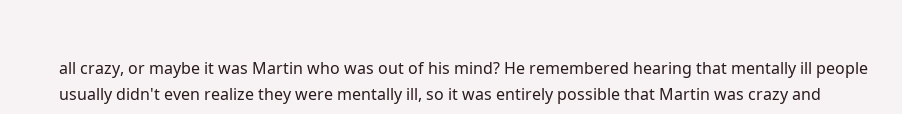all crazy, or maybe it was Martin who was out of his mind? He remembered hearing that mentally ill people usually didn't even realize they were mentally ill, so it was entirely possible that Martin was crazy and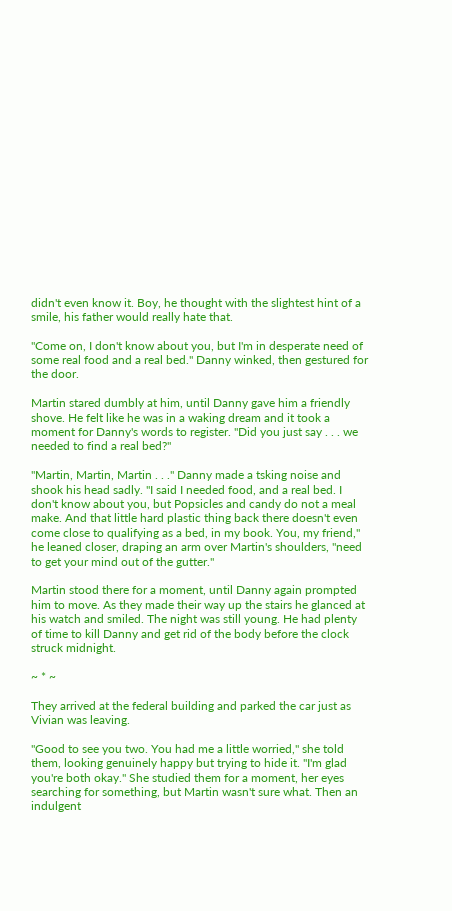didn't even know it. Boy, he thought with the slightest hint of a smile, his father would really hate that.

"Come on, I don't know about you, but I'm in desperate need of some real food and a real bed." Danny winked, then gestured for the door.

Martin stared dumbly at him, until Danny gave him a friendly shove. He felt like he was in a waking dream and it took a moment for Danny's words to register. "Did you just say . . . we needed to find a real bed?"

"Martin, Martin, Martin . . ." Danny made a tsking noise and shook his head sadly. "I said I needed food, and a real bed. I don't know about you, but Popsicles and candy do not a meal make. And that little hard plastic thing back there doesn't even come close to qualifying as a bed, in my book. You, my friend," he leaned closer, draping an arm over Martin's shoulders, "need to get your mind out of the gutter."

Martin stood there for a moment, until Danny again prompted him to move. As they made their way up the stairs he glanced at his watch and smiled. The night was still young. He had plenty of time to kill Danny and get rid of the body before the clock struck midnight.

~ * ~

They arrived at the federal building and parked the car just as Vivian was leaving.

"Good to see you two. You had me a little worried," she told them, looking genuinely happy but trying to hide it. "I'm glad you're both okay." She studied them for a moment, her eyes searching for something, but Martin wasn't sure what. Then an indulgent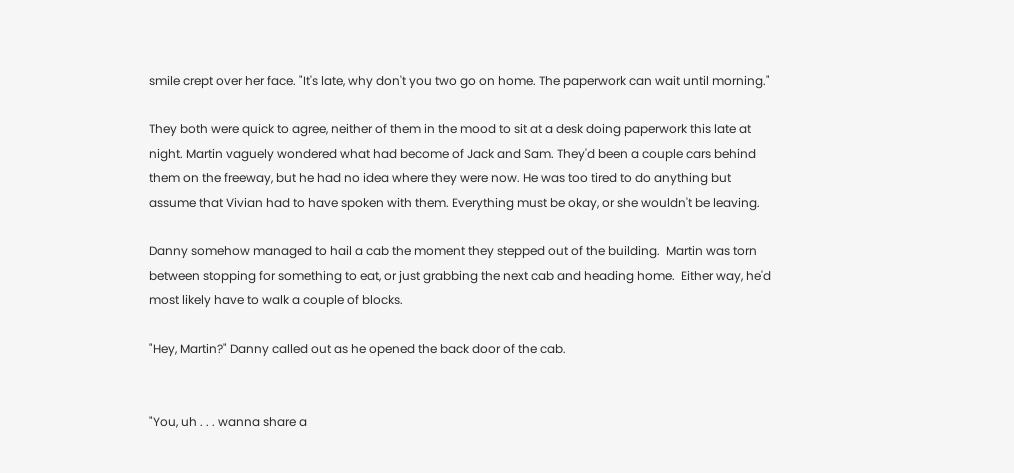smile crept over her face. "It's late, why don't you two go on home. The paperwork can wait until morning."

They both were quick to agree, neither of them in the mood to sit at a desk doing paperwork this late at night. Martin vaguely wondered what had become of Jack and Sam. They'd been a couple cars behind them on the freeway, but he had no idea where they were now. He was too tired to do anything but assume that Vivian had to have spoken with them. Everything must be okay, or she wouldn't be leaving.

Danny somehow managed to hail a cab the moment they stepped out of the building.  Martin was torn between stopping for something to eat, or just grabbing the next cab and heading home.  Either way, he'd most likely have to walk a couple of blocks.

"Hey, Martin?" Danny called out as he opened the back door of the cab.


"You, uh . . . wanna share a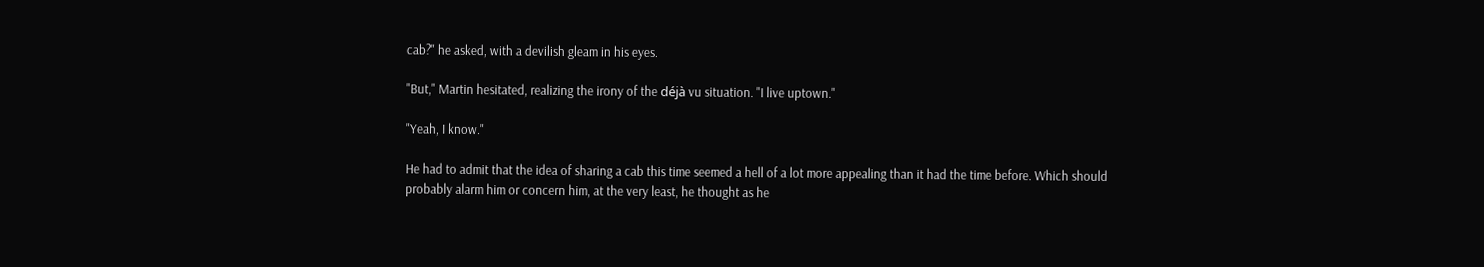cab?" he asked, with a devilish gleam in his eyes.

"But," Martin hesitated, realizing the irony of the déjà vu situation. "I live uptown."

"Yeah, I know."

He had to admit that the idea of sharing a cab this time seemed a hell of a lot more appealing than it had the time before. Which should probably alarm him or concern him, at the very least, he thought as he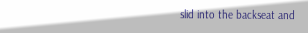slid into the backseat and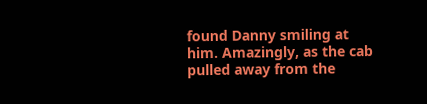found Danny smiling at him. Amazingly, as the cab pulled away from the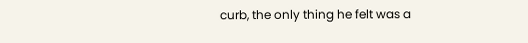curb, the only thing he felt was a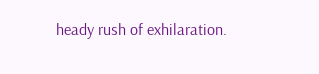heady rush of exhilaration.